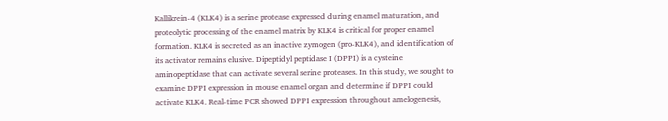Kallikrein-4 (KLK4) is a serine protease expressed during enamel maturation, and proteolytic processing of the enamel matrix by KLK4 is critical for proper enamel formation. KLK4 is secreted as an inactive zymogen (pro-KLK4), and identification of its activator remains elusive. Dipeptidyl peptidase I (DPPI) is a cysteine aminopeptidase that can activate several serine proteases. In this study, we sought to examine DPPI expression in mouse enamel organ and determine if DPPI could activate KLK4. Real-time PCR showed DPPI expression throughout amelogenesis,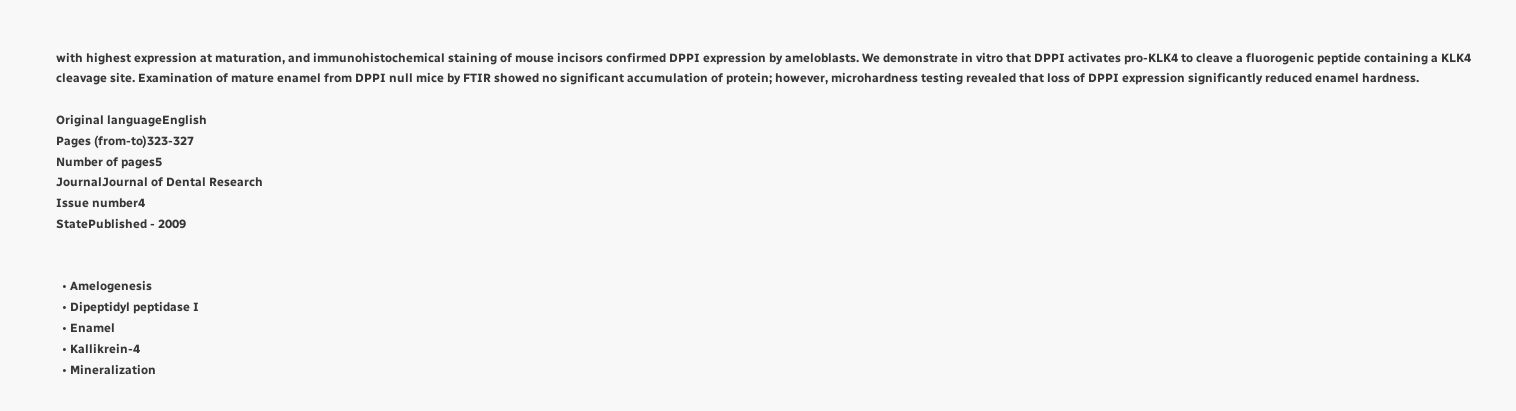with highest expression at maturation, and immunohistochemical staining of mouse incisors confirmed DPPI expression by ameloblasts. We demonstrate in vitro that DPPI activates pro-KLK4 to cleave a fluorogenic peptide containing a KLK4 cleavage site. Examination of mature enamel from DPPI null mice by FTIR showed no significant accumulation of protein; however, microhardness testing revealed that loss of DPPI expression significantly reduced enamel hardness.

Original languageEnglish
Pages (from-to)323-327
Number of pages5
JournalJournal of Dental Research
Issue number4
StatePublished - 2009


  • Amelogenesis
  • Dipeptidyl peptidase I
  • Enamel
  • Kallikrein-4
  • Mineralization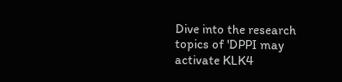Dive into the research topics of 'DPPI may activate KLK4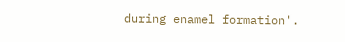during enamel formation'.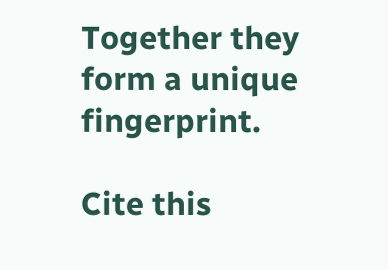Together they form a unique fingerprint.

Cite this